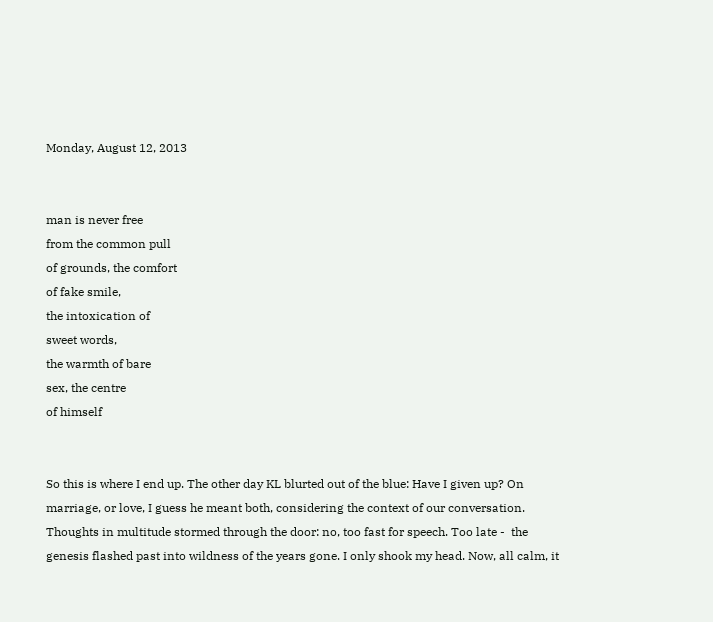Monday, August 12, 2013


man is never free
from the common pull
of grounds, the comfort
of fake smile,
the intoxication of
sweet words,
the warmth of bare
sex, the centre
of himself


So this is where I end up. The other day KL blurted out of the blue: Have I given up? On marriage, or love, I guess he meant both, considering the context of our conversation. Thoughts in multitude stormed through the door: no, too fast for speech. Too late -  the genesis flashed past into wildness of the years gone. I only shook my head. Now, all calm, it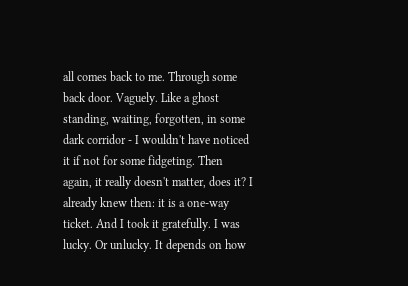all comes back to me. Through some back door. Vaguely. Like a ghost standing, waiting, forgotten, in some dark corridor - I wouldn't have noticed it if not for some fidgeting. Then again, it really doesn't matter, does it? I already knew then: it is a one-way ticket. And I took it gratefully. I was lucky. Or unlucky. It depends on how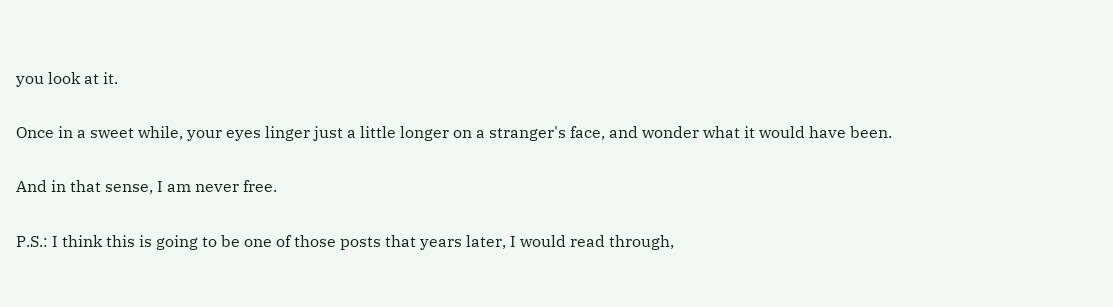you look at it.

Once in a sweet while, your eyes linger just a little longer on a stranger's face, and wonder what it would have been.

And in that sense, I am never free.

P.S.: I think this is going to be one of those posts that years later, I would read through,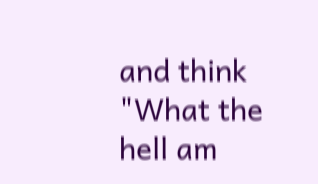and think "What the hell am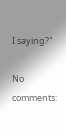I saying?"

No comments: